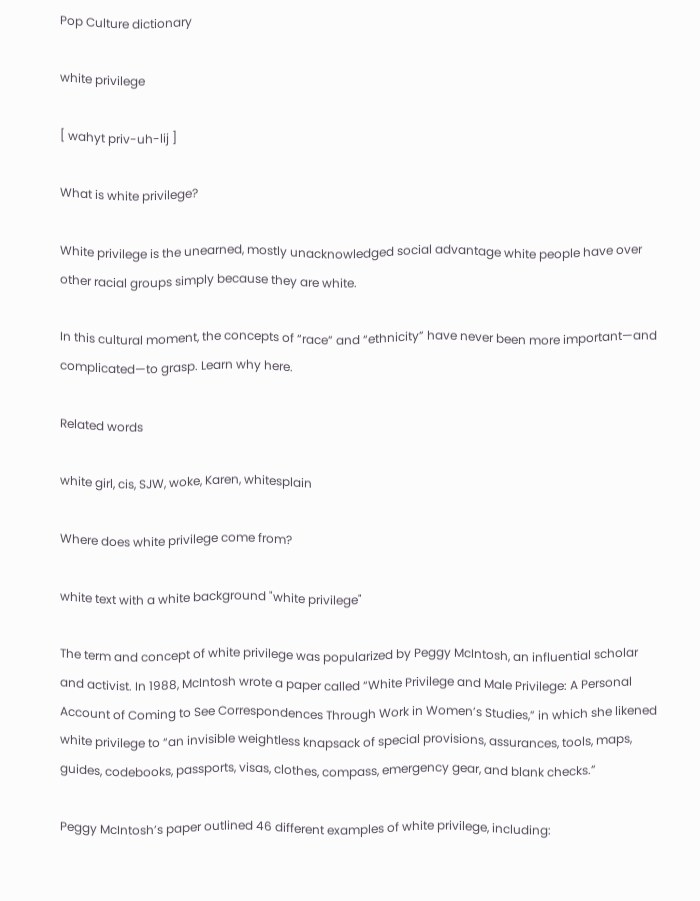Pop Culture dictionary

white privilege

[ wahyt priv-uh-lij ]

What is white privilege?

White privilege is the unearned, mostly unacknowledged social advantage white people have over other racial groups simply because they are white.

In this cultural moment, the concepts of “race” and “ethnicity” have never been more important—and complicated—to grasp. Learn why here.

Related words

white girl, cis, SJW, woke, Karen, whitesplain

Where does white privilege come from?

white text with a white background "white privilege"

The term and concept of white privilege was popularized by Peggy McIntosh, an influential scholar and activist. In 1988, McIntosh wrote a paper called “White Privilege and Male Privilege: A Personal Account of Coming to See Correspondences Through Work in Women’s Studies,” in which she likened white privilege to “an invisible weightless knapsack of special provisions, assurances, tools, maps, guides, codebooks, passports, visas, clothes, compass, emergency gear, and blank checks.”

Peggy McIntosh’s paper outlined 46 different examples of white privilege, including: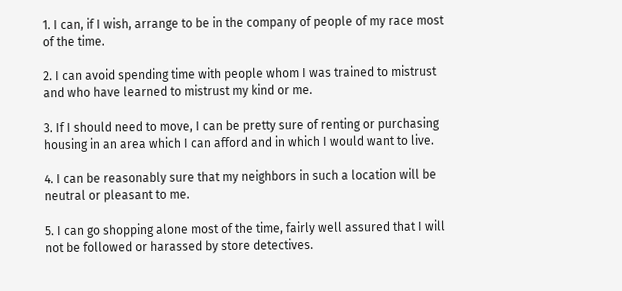1. I can, if I wish, arrange to be in the company of people of my race most of the time.

2. I can avoid spending time with people whom I was trained to mistrust and who have learned to mistrust my kind or me.

3. If I should need to move, I can be pretty sure of renting or purchasing housing in an area which I can afford and in which I would want to live.

4. I can be reasonably sure that my neighbors in such a location will be neutral or pleasant to me.

5. I can go shopping alone most of the time, fairly well assured that I will not be followed or harassed by store detectives.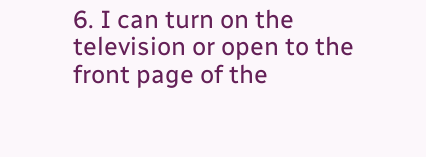6. I can turn on the television or open to the front page of the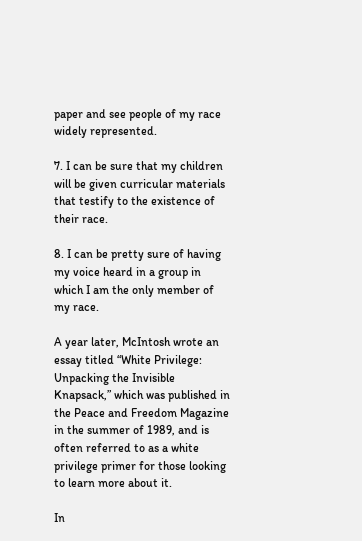paper and see people of my race widely represented.

7. I can be sure that my children will be given curricular materials that testify to the existence of their race.

8. I can be pretty sure of having my voice heard in a group in which I am the only member of my race.

A year later, McIntosh wrote an essay titled “White Privilege: Unpacking the Invisible Knapsack,” which was published in the Peace and Freedom Magazine in the summer of 1989, and is often referred to as a white privilege primer for those looking to learn more about it.

In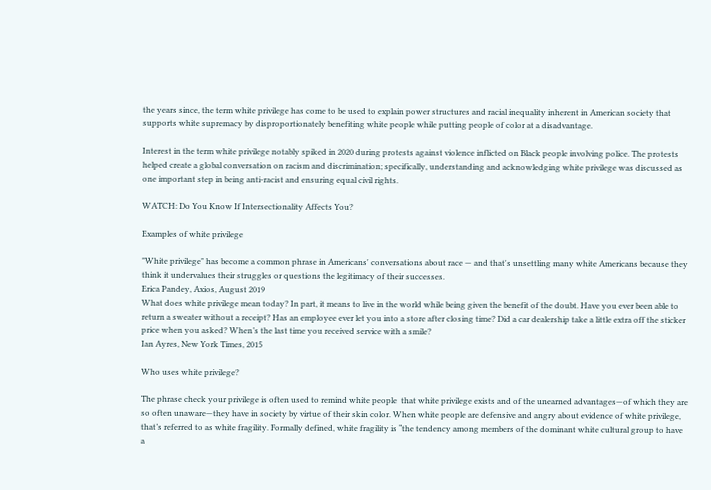the years since, the term white privilege has come to be used to explain power structures and racial inequality inherent in American society that supports white supremacy by disproportionately benefiting white people while putting people of color at a disadvantage.

Interest in the term white privilege notably spiked in 2020 during protests against violence inflicted on Black people involving police. The protests helped create a global conversation on racism and discrimination; specifically, understanding and acknowledging white privilege was discussed as one important step in being anti-racist and ensuring equal civil rights.

WATCH: Do You Know If Intersectionality Affects You?

Examples of white privilege

"White privilege" has become a common phrase in Americans' conversations about race — and that's unsettling many white Americans because they think it undervalues their struggles or questions the legitimacy of their successes.
Erica Pandey, Axios, August 2019
What does white privilege mean today? In part, it means to live in the world while being given the benefit of the doubt. Have you ever been able to return a sweater without a receipt? Has an employee ever let you into a store after closing time? Did a car dealership take a little extra off the sticker price when you asked? When’s the last time you received service with a smile?
Ian Ayres, New York Times, 2015

Who uses white privilege?

The phrase check your privilege is often used to remind white people  that white privilege exists and of the unearned advantages—of which they are so often unaware—they have in society by virtue of their skin color. When white people are defensive and angry about evidence of white privilege, that’s referred to as white fragility. Formally defined, white fragility is “the tendency among members of the dominant white cultural group to have a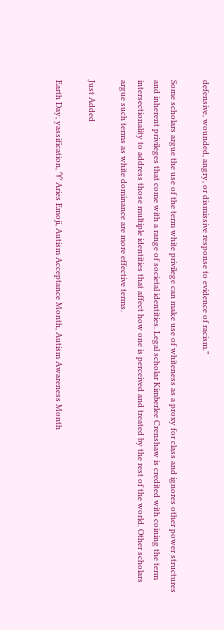defensive, wounded, angry, or dismissive response to evidence of racism.”

Some scholars argue the use of the term white privilege can make use of whiteness as a proxy for class and ignores other power structures and inherent privileges that come with a range of societal identities. Legal scholar Kimberlee Crenshaw is credited with coining the term intersectionality to address those multiple identities that affect how one is perceived and treated by the rest of the world. Other scholars argue such terms as white dominance are more effective terms.

Just Added

Earth Day, yassification, ♈ Aries Emoji, Autism Acceptance Month, Autism Awareness Month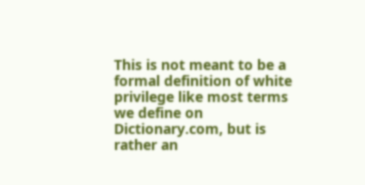This is not meant to be a formal definition of white privilege like most terms we define on Dictionary.com, but is rather an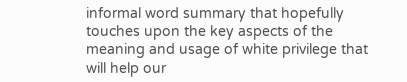informal word summary that hopefully touches upon the key aspects of the meaning and usage of white privilege that will help our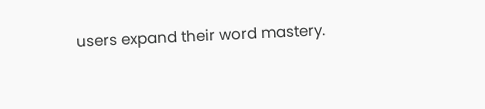users expand their word mastery.